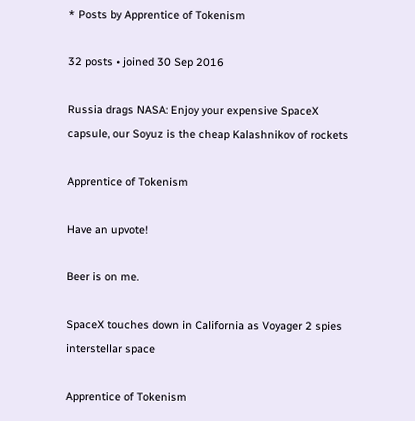* Posts by Apprentice of Tokenism

32 posts • joined 30 Sep 2016

Russia drags NASA: Enjoy your expensive SpaceX capsule, our Soyuz is the cheap Kalashnikov of rockets

Apprentice of Tokenism

Have an upvote!

Beer is on me.

SpaceX touches down in California as Voyager 2 spies interstellar space

Apprentice of Tokenism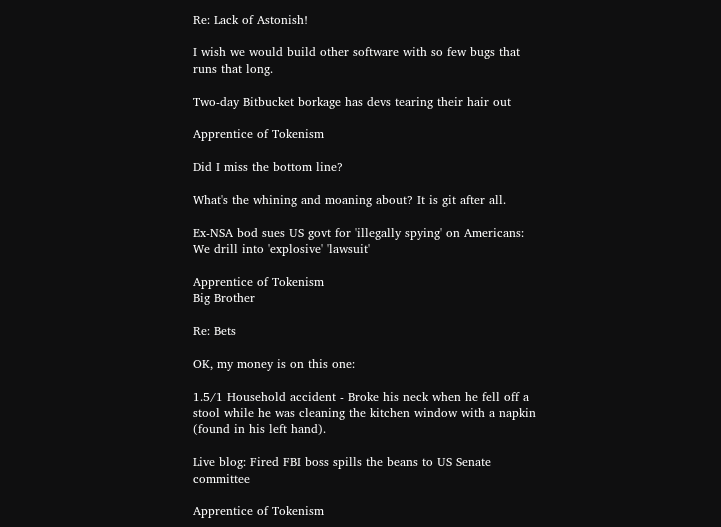Re: Lack of Astonish!

I wish we would build other software with so few bugs that runs that long.

Two-day Bitbucket borkage has devs tearing their hair out

Apprentice of Tokenism

Did I miss the bottom line?

What's the whining and moaning about? It is git after all.

Ex-NSA bod sues US govt for 'illegally spying' on Americans: We drill into 'explosive' 'lawsuit'

Apprentice of Tokenism
Big Brother

Re: Bets

OK, my money is on this one:

1.5/1 Household accident - Broke his neck when he fell off a stool while he was cleaning the kitchen window with a napkin (found in his left hand).

Live blog: Fired FBI boss spills the beans to US Senate committee

Apprentice of Tokenism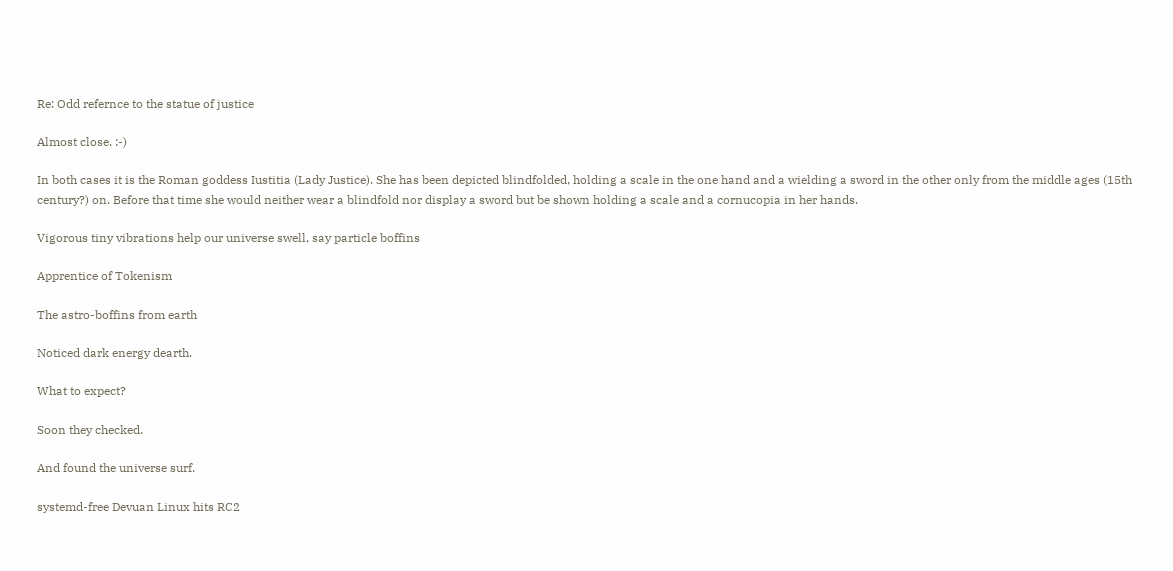Re: Odd refernce to the statue of justice

Almost close. :-)

In both cases it is the Roman goddess Iustitia (Lady Justice). She has been depicted blindfolded, holding a scale in the one hand and a wielding a sword in the other only from the middle ages (15th century?) on. Before that time she would neither wear a blindfold nor display a sword but be shown holding a scale and a cornucopia in her hands.

Vigorous tiny vibrations help our universe swell, say particle boffins

Apprentice of Tokenism

The astro-boffins from earth

Noticed dark energy dearth.

What to expect?

Soon they checked.

And found the universe surf.

systemd-free Devuan Linux hits RC2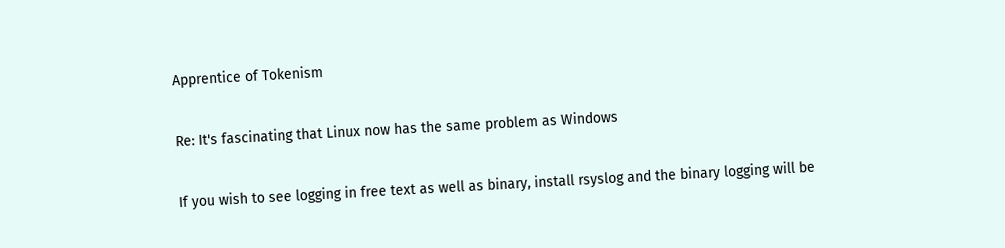Apprentice of Tokenism

Re: It's fascinating that Linux now has the same problem as Windows

If you wish to see logging in free text as well as binary, install rsyslog and the binary logging will be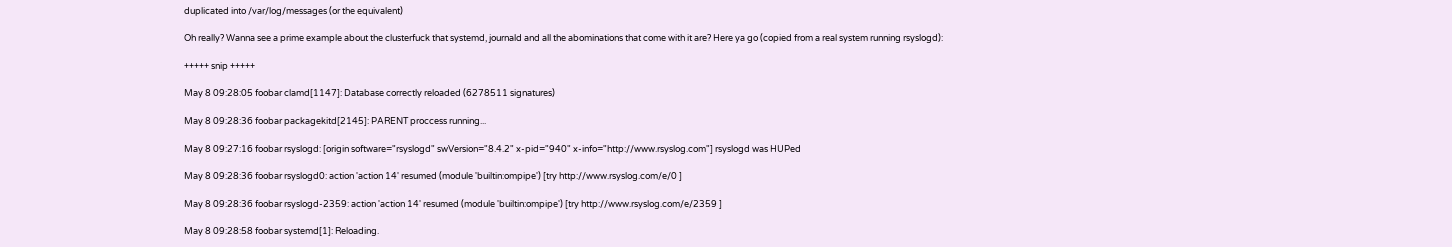duplicated into /var/log/messages (or the equivalent)

Oh really? Wanna see a prime example about the clusterfuck that systemd, journald and all the abominations that come with it are? Here ya go (copied from a real system running rsyslogd):

+++++ snip +++++

May 8 09:28:05 foobar clamd[1147]: Database correctly reloaded (6278511 signatures)

May 8 09:28:36 foobar packagekitd[2145]: PARENT proccess running...

May 8 09:27:16 foobar rsyslogd: [origin software="rsyslogd" swVersion="8.4.2" x-pid="940" x-info="http://www.rsyslog.com"] rsyslogd was HUPed

May 8 09:28:36 foobar rsyslogd0: action 'action 14' resumed (module 'builtin:ompipe') [try http://www.rsyslog.com/e/0 ]

May 8 09:28:36 foobar rsyslogd-2359: action 'action 14' resumed (module 'builtin:ompipe') [try http://www.rsyslog.com/e/2359 ]

May 8 09:28:58 foobar systemd[1]: Reloading.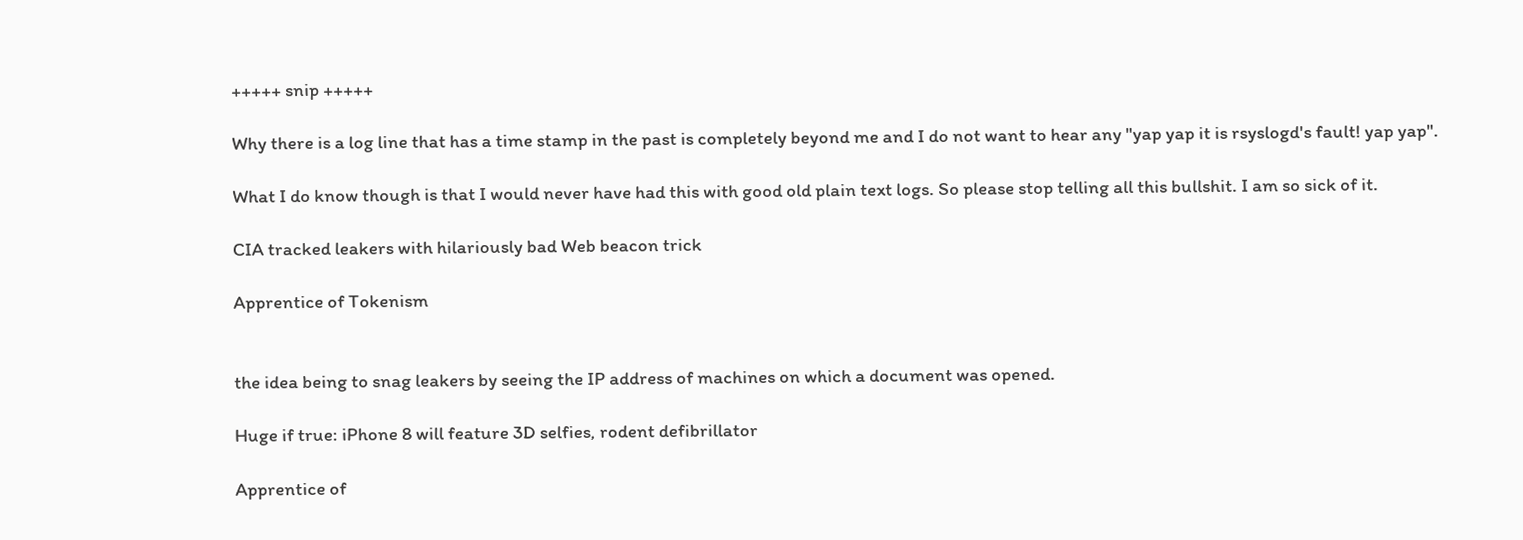+++++ snip +++++

Why there is a log line that has a time stamp in the past is completely beyond me and I do not want to hear any "yap yap it is rsyslogd's fault! yap yap".

What I do know though is that I would never have had this with good old plain text logs. So please stop telling all this bullshit. I am so sick of it.

CIA tracked leakers with hilariously bad Web beacon trick

Apprentice of Tokenism


the idea being to snag leakers by seeing the IP address of machines on which a document was opened.

Huge if true: iPhone 8 will feature 3D selfies, rodent defibrillator

Apprentice of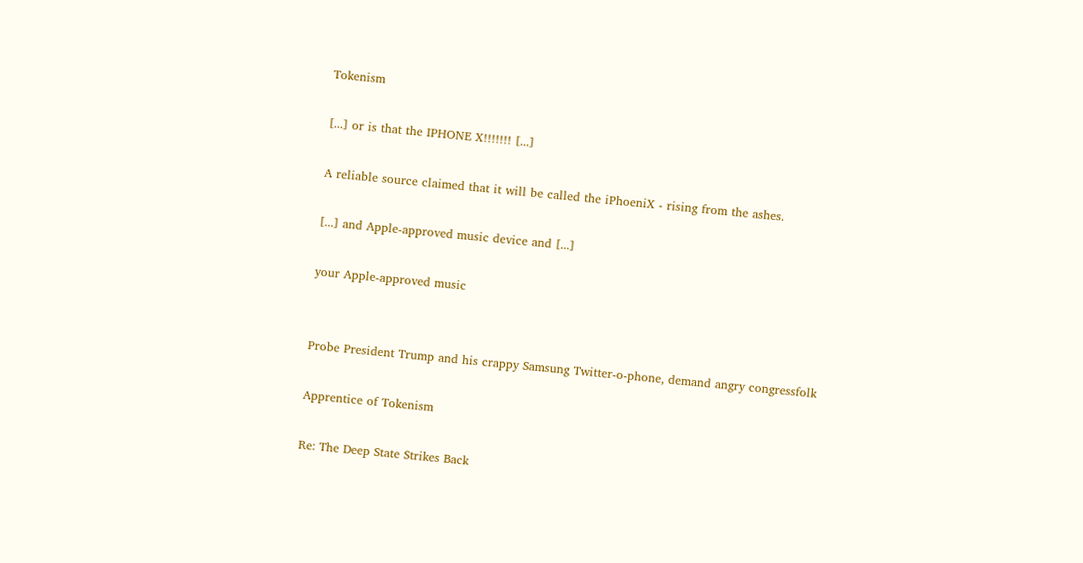Tokenism

[...] or is that the IPHONE X!!!!!!! [...]

A reliable source claimed that it will be called the iPhoeniX - rising from the ashes.

[...] and Apple-approved music device and [...]

your Apple-approved music


Probe President Trump and his crappy Samsung Twitter-o-phone, demand angry congressfolk

Apprentice of Tokenism

Re: The Deep State Strikes Back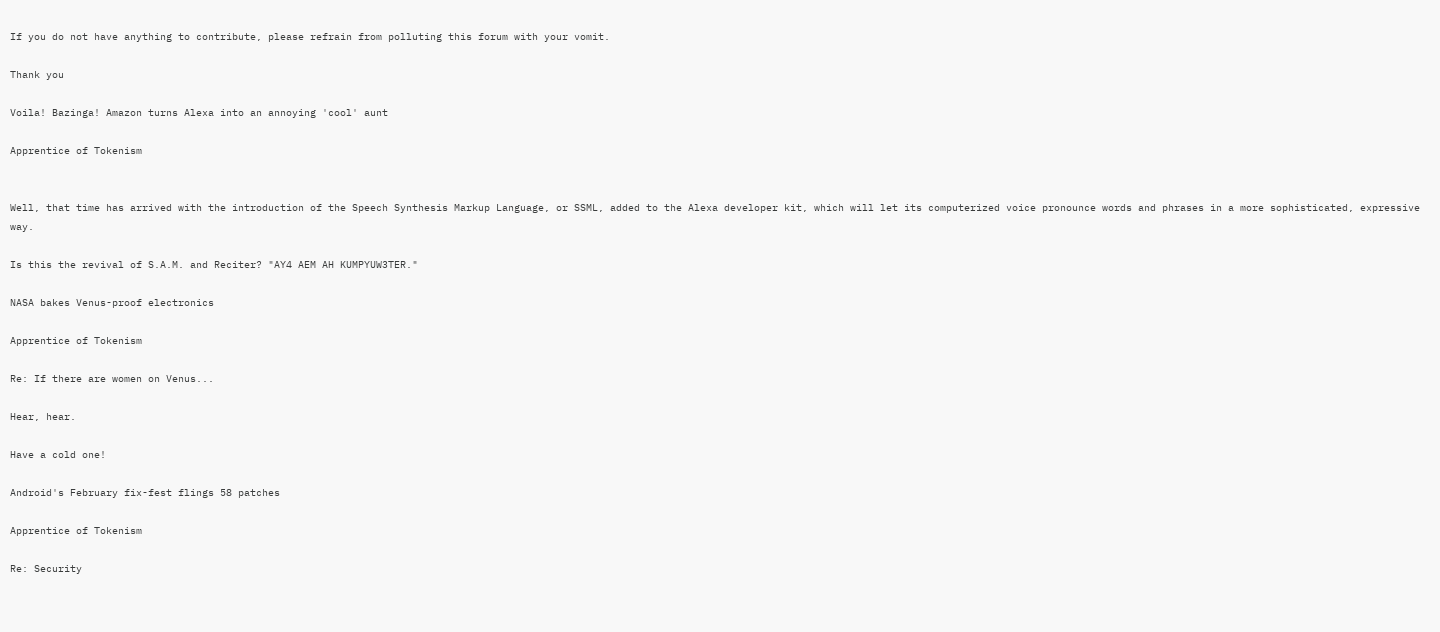If you do not have anything to contribute, please refrain from polluting this forum with your vomit.

Thank you

Voila! Bazinga! Amazon turns Alexa into an annoying 'cool' aunt

Apprentice of Tokenism


Well, that time has arrived with the introduction of the Speech Synthesis Markup Language, or SSML, added to the Alexa developer kit, which will let its computerized voice pronounce words and phrases in a more sophisticated, expressive way.

Is this the revival of S.A.M. and Reciter? "AY4 AEM AH KUMPYUW3TER."

NASA bakes Venus-proof electronics

Apprentice of Tokenism

Re: If there are women on Venus...

Hear, hear.

Have a cold one!

Android's February fix-fest flings 58 patches

Apprentice of Tokenism

Re: Security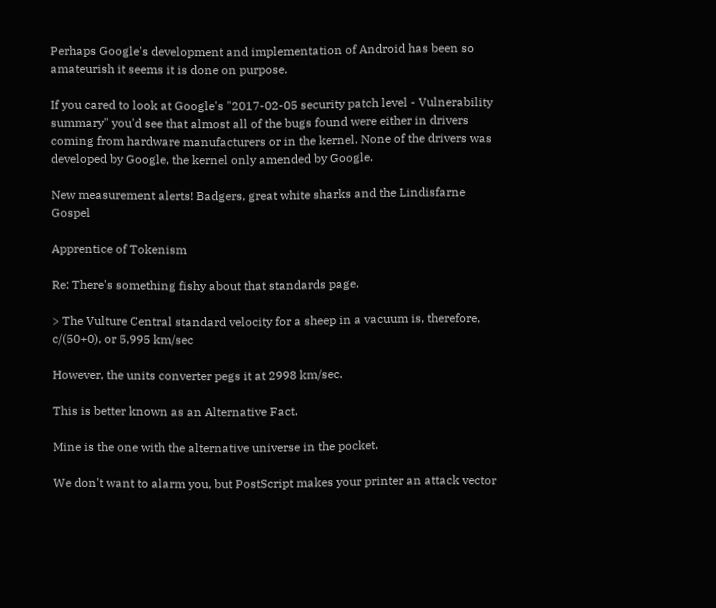Perhaps Google's development and implementation of Android has been so amateurish it seems it is done on purpose.

If you cared to look at Google's "2017-02-05 security patch level - Vulnerability summary" you'd see that almost all of the bugs found were either in drivers coming from hardware manufacturers or in the kernel. None of the drivers was developed by Google, the kernel only amended by Google.

New measurement alerts! Badgers, great white sharks and the Lindisfarne Gospel

Apprentice of Tokenism

Re: There's something fishy about that standards page.

> The Vulture Central standard velocity for a sheep in a vacuum is, therefore, c/(50+0), or 5,995 km/sec

However, the units converter pegs it at 2998 km/sec.

This is better known as an Alternative Fact.

Mine is the one with the alternative universe in the pocket.

We don't want to alarm you, but PostScript makes your printer an attack vector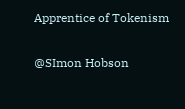Apprentice of Tokenism

@SImon Hobson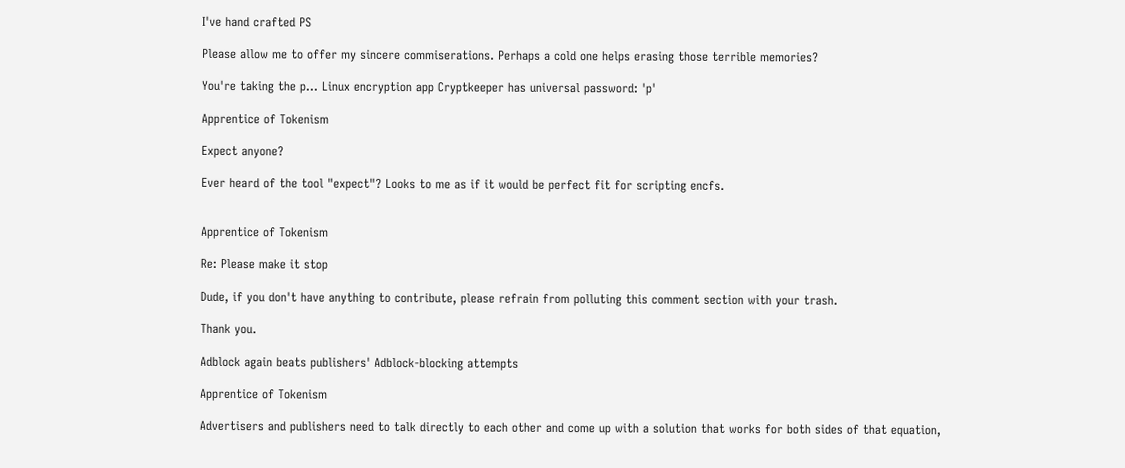I've hand crafted PS

Please allow me to offer my sincere commiserations. Perhaps a cold one helps erasing those terrible memories?

You're taking the p... Linux encryption app Cryptkeeper has universal password: 'p'

Apprentice of Tokenism

Expect anyone?

Ever heard of the tool "expect"? Looks to me as if it would be perfect fit for scripting encfs.


Apprentice of Tokenism

Re: Please make it stop

Dude, if you don't have anything to contribute, please refrain from polluting this comment section with your trash.

Thank you.

Adblock again beats publishers' Adblock-blocking attempts

Apprentice of Tokenism

Advertisers and publishers need to talk directly to each other and come up with a solution that works for both sides of that equation,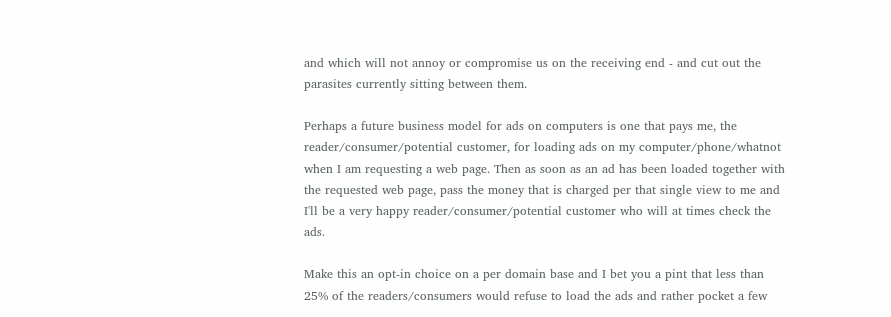and which will not annoy or compromise us on the receiving end - and cut out the parasites currently sitting between them.

Perhaps a future business model for ads on computers is one that pays me, the reader/consumer/potential customer, for loading ads on my computer/phone/whatnot when I am requesting a web page. Then as soon as an ad has been loaded together with the requested web page, pass the money that is charged per that single view to me and I'll be a very happy reader/consumer/potential customer who will at times check the ads.

Make this an opt-in choice on a per domain base and I bet you a pint that less than 25% of the readers/consumers would refuse to load the ads and rather pocket a few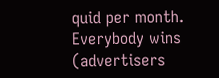quid per month. Everybody wins (advertisers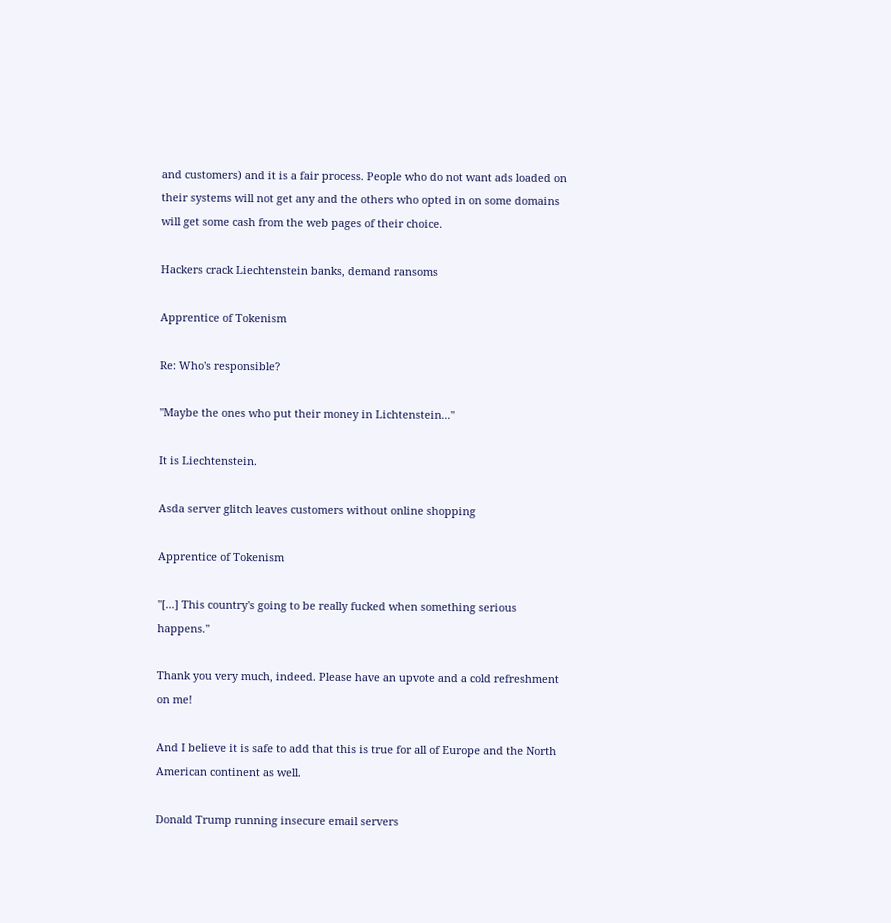and customers) and it is a fair process. People who do not want ads loaded on their systems will not get any and the others who opted in on some domains will get some cash from the web pages of their choice.

Hackers crack Liechtenstein banks, demand ransoms

Apprentice of Tokenism

Re: Who's responsible?

"Maybe the ones who put their money in Lichtenstein..."

It is Liechtenstein.

Asda server glitch leaves customers without online shopping

Apprentice of Tokenism

"[...] This country's going to be really fucked when something serious happens."

Thank you very much, indeed. Please have an upvote and a cold refreshment on me!

And I believe it is safe to add that this is true for all of Europe and the North American continent as well.

Donald Trump running insecure email servers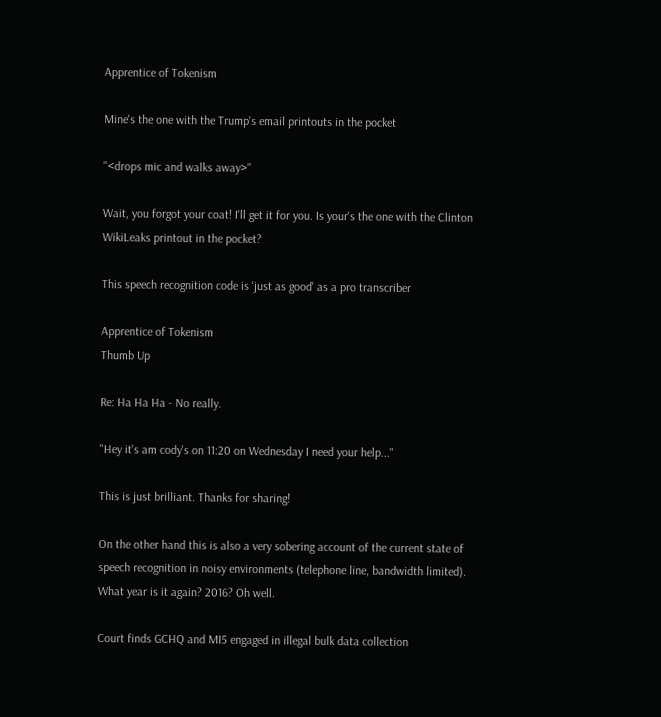Apprentice of Tokenism

Mine's the one with the Trump's email printouts in the pocket

"<drops mic and walks away>"

Wait, you forgot your coat! I'll get it for you. Is your's the one with the Clinton WikiLeaks printout in the pocket?

This speech recognition code is 'just as good' as a pro transcriber

Apprentice of Tokenism
Thumb Up

Re: Ha Ha Ha - No really.

"Hey it's am cody's on 11:20 on Wednesday I need your help..."

This is just brilliant. Thanks for sharing!

On the other hand this is also a very sobering account of the current state of speech recognition in noisy environments (telephone line, bandwidth limited). What year is it again? 2016? Oh well.

Court finds GCHQ and MI5 engaged in illegal bulk data collection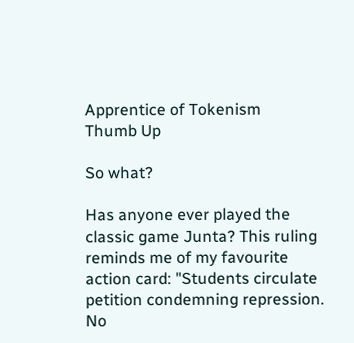Apprentice of Tokenism
Thumb Up

So what?

Has anyone ever played the classic game Junta? This ruling reminds me of my favourite action card: "Students circulate petition condemning repression. No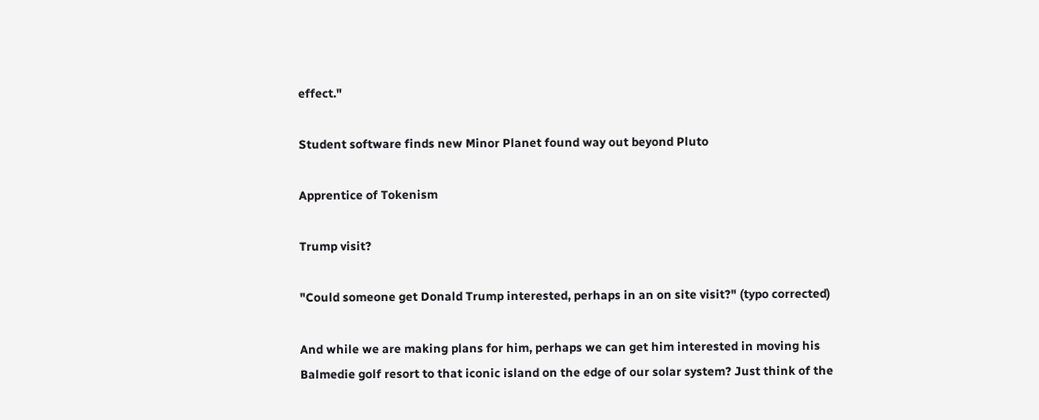effect."

Student software finds new Minor Planet found way out beyond Pluto

Apprentice of Tokenism

Trump visit?

"Could someone get Donald Trump interested, perhaps in an on site visit?" (typo corrected)

And while we are making plans for him, perhaps we can get him interested in moving his Balmedie golf resort to that iconic island on the edge of our solar system? Just think of the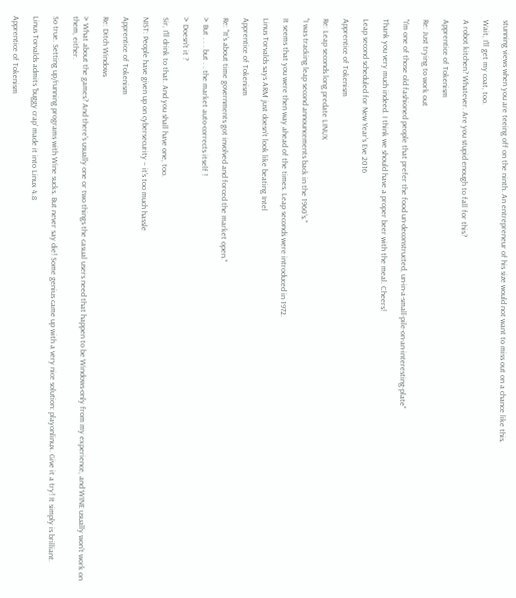stunning views when you are teeing off on the ninth. An entrepreneur of his size would not want to miss out on a chance like this.

Wait, I'll get my coat, too.

A robot kitchen? Whatever. Are you stupid enough to fall for this?

Apprentice of Tokenism

Re: Just trying to work out

"I'm one of those old fashioned people that prefer the food un-deconstructed, un-in-a-small-pile-on-an-interesting-plate"

Thank you very much indeed. I think we should have a proper beer with the meal. Cheers!

Leap second scheduled for New Year's Eve 2016

Apprentice of Tokenism

Re: Leap seconds long predate LINUX

"I was tracking leap second announcements back in the 1960's."

It seems that you were then way ahead of the times. Leap seconds were introduced in 1972.

Linus Torvalds says ARM just doesn't look like beating Intel

Apprentice of Tokenism

Re: "It's about time governments got involved and forced the market open."

> But . . . but . . the market auto-corrects itself !

> Doesn't it ?

Sir, I'll drink to that. And you shall have one, too.

NIST: People have given up on cybersecurity – it's too much hassle

Apprentice of Tokenism

Re: Ditch Windows

> What about the games? And there's usually one or two things the casual users need that happen to be Windows-only from my experience, and WINE usually won't work on them, either.

So true. Setting up/running programs with Wine sucks. But never say die! Some genius came up with a very nice solution: playonlinux. Give it a try! It simply is brilliant.

Linus Torvalds admits 'buggy crap' made it into Linux 4.8

Apprentice of Tokenism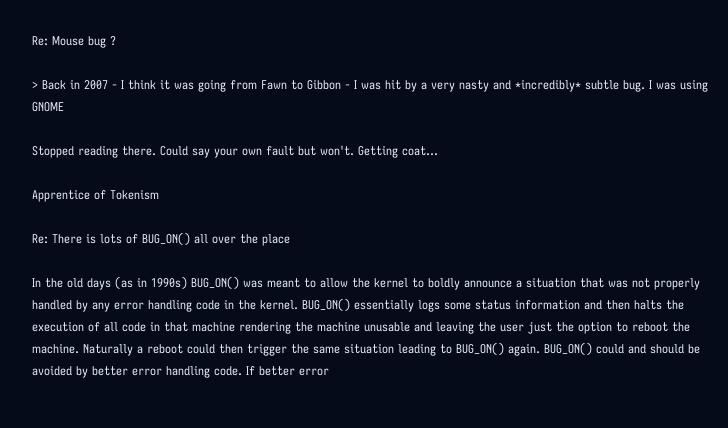Re: Mouse bug ?

> Back in 2007 - I think it was going from Fawn to Gibbon - I was hit by a very nasty and *incredibly* subtle bug. I was using GNOME

Stopped reading there. Could say your own fault but won't. Getting coat...

Apprentice of Tokenism

Re: There is lots of BUG_ON() all over the place

In the old days (as in 1990s) BUG_ON() was meant to allow the kernel to boldly announce a situation that was not properly handled by any error handling code in the kernel. BUG_ON() essentially logs some status information and then halts the execution of all code in that machine rendering the machine unusable and leaving the user just the option to reboot the machine. Naturally a reboot could then trigger the same situation leading to BUG_ON() again. BUG_ON() could and should be avoided by better error handling code. If better error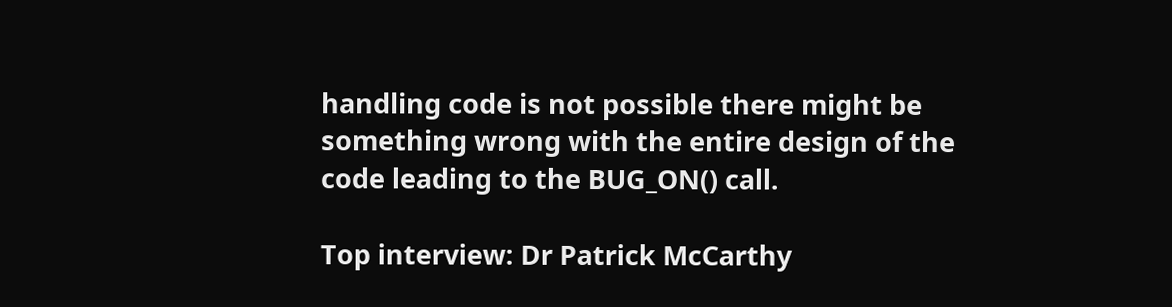handling code is not possible there might be something wrong with the entire design of the code leading to the BUG_ON() call.

Top interview: Dr Patrick McCarthy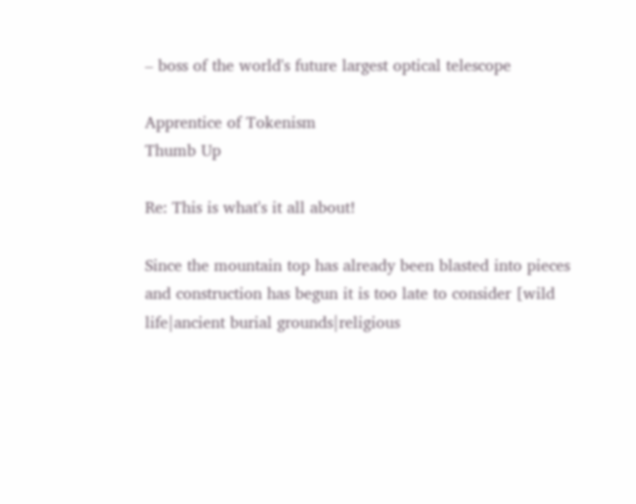– boss of the world's future largest optical telescope

Apprentice of Tokenism
Thumb Up

Re: This is what's it all about!

Since the mountain top has already been blasted into pieces and construction has begun it is too late to consider [wild life|ancient burial grounds|religious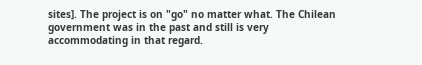sites]. The project is on "go" no matter what. The Chilean government was in the past and still is very accommodating in that regard.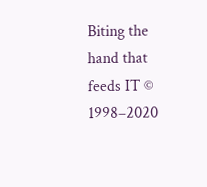Biting the hand that feeds IT © 1998–2020